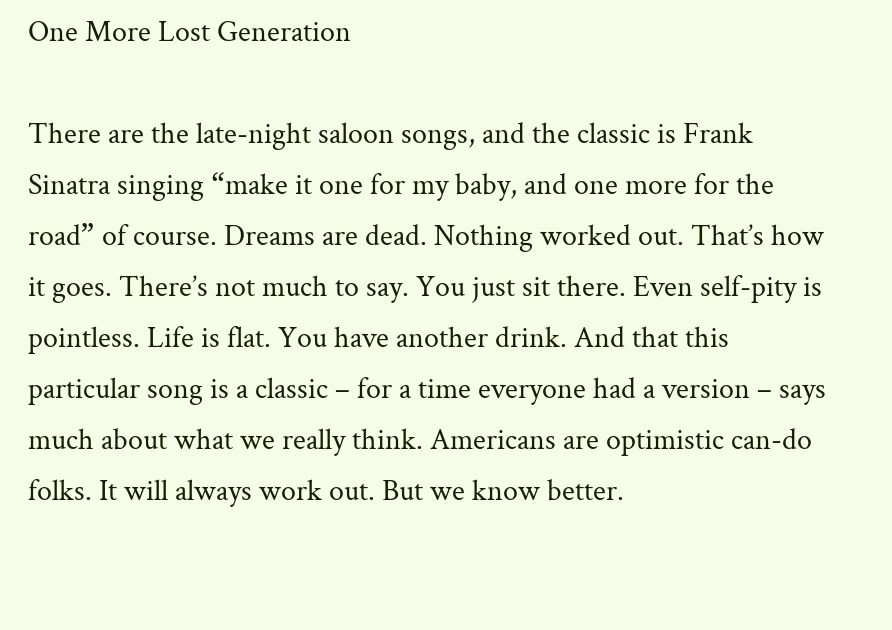One More Lost Generation

There are the late-night saloon songs, and the classic is Frank Sinatra singing “make it one for my baby, and one more for the road” of course. Dreams are dead. Nothing worked out. That’s how it goes. There’s not much to say. You just sit there. Even self-pity is pointless. Life is flat. You have another drink. And that this particular song is a classic – for a time everyone had a version – says much about what we really think. Americans are optimistic can-do folks. It will always work out. But we know better.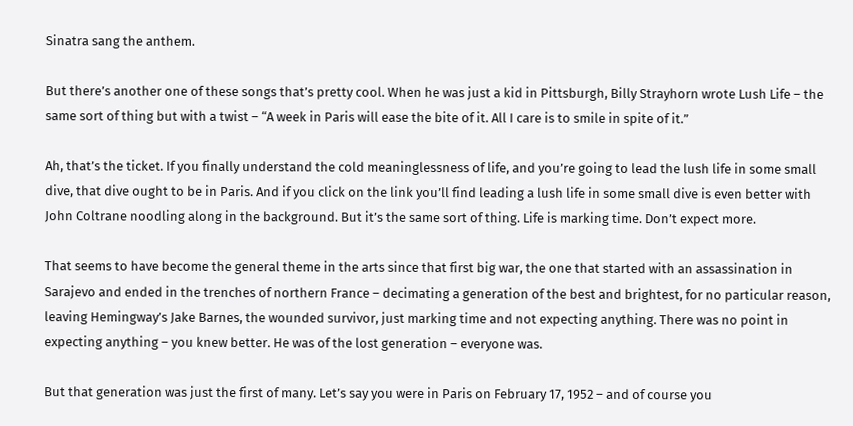Sinatra sang the anthem.

But there’s another one of these songs that’s pretty cool. When he was just a kid in Pittsburgh, Billy Strayhorn wrote Lush Life – the same sort of thing but with a twist – “A week in Paris will ease the bite of it. All I care is to smile in spite of it.”

Ah, that’s the ticket. If you finally understand the cold meaninglessness of life, and you’re going to lead the lush life in some small dive, that dive ought to be in Paris. And if you click on the link you’ll find leading a lush life in some small dive is even better with John Coltrane noodling along in the background. But it’s the same sort of thing. Life is marking time. Don’t expect more.

That seems to have become the general theme in the arts since that first big war, the one that started with an assassination in Sarajevo and ended in the trenches of northern France – decimating a generation of the best and brightest, for no particular reason, leaving Hemingway’s Jake Barnes, the wounded survivor, just marking time and not expecting anything. There was no point in expecting anything – you knew better. He was of the lost generation – everyone was.

But that generation was just the first of many. Let’s say you were in Paris on February 17, 1952 – and of course you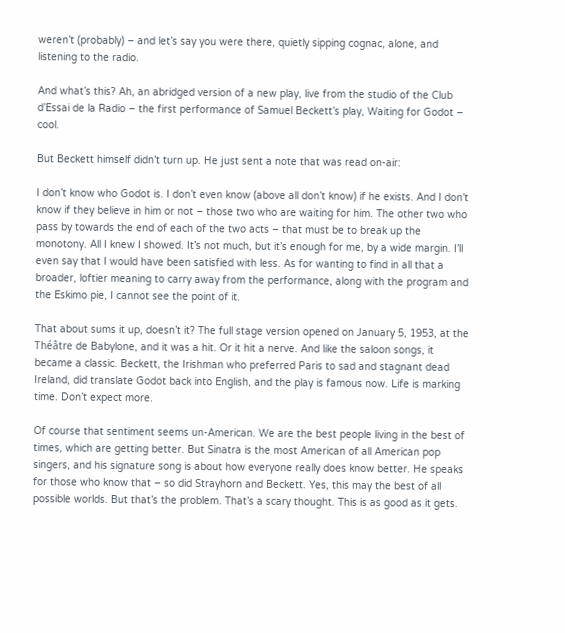weren’t (probably) – and let’s say you were there, quietly sipping cognac, alone, and listening to the radio.

And what’s this? Ah, an abridged version of a new play, live from the studio of the Club d’Essai de la Radio – the first performance of Samuel Beckett’s play, Waiting for Godot – cool.

But Beckett himself didn’t turn up. He just sent a note that was read on-air:

I don’t know who Godot is. I don’t even know (above all don’t know) if he exists. And I don’t know if they believe in him or not – those two who are waiting for him. The other two who pass by towards the end of each of the two acts – that must be to break up the monotony. All I knew I showed. It’s not much, but it’s enough for me, by a wide margin. I’ll even say that I would have been satisfied with less. As for wanting to find in all that a broader, loftier meaning to carry away from the performance, along with the program and the Eskimo pie, I cannot see the point of it.

That about sums it up, doesn’t it? The full stage version opened on January 5, 1953, at the Théâtre de Babylone, and it was a hit. Or it hit a nerve. And like the saloon songs, it became a classic. Beckett, the Irishman who preferred Paris to sad and stagnant dead Ireland, did translate Godot back into English, and the play is famous now. Life is marking time. Don’t expect more.

Of course that sentiment seems un-American. We are the best people living in the best of times, which are getting better. But Sinatra is the most American of all American pop singers, and his signature song is about how everyone really does know better. He speaks for those who know that – so did Strayhorn and Beckett. Yes, this may the best of all possible worlds. But that’s the problem. That’s a scary thought. This is as good as it gets.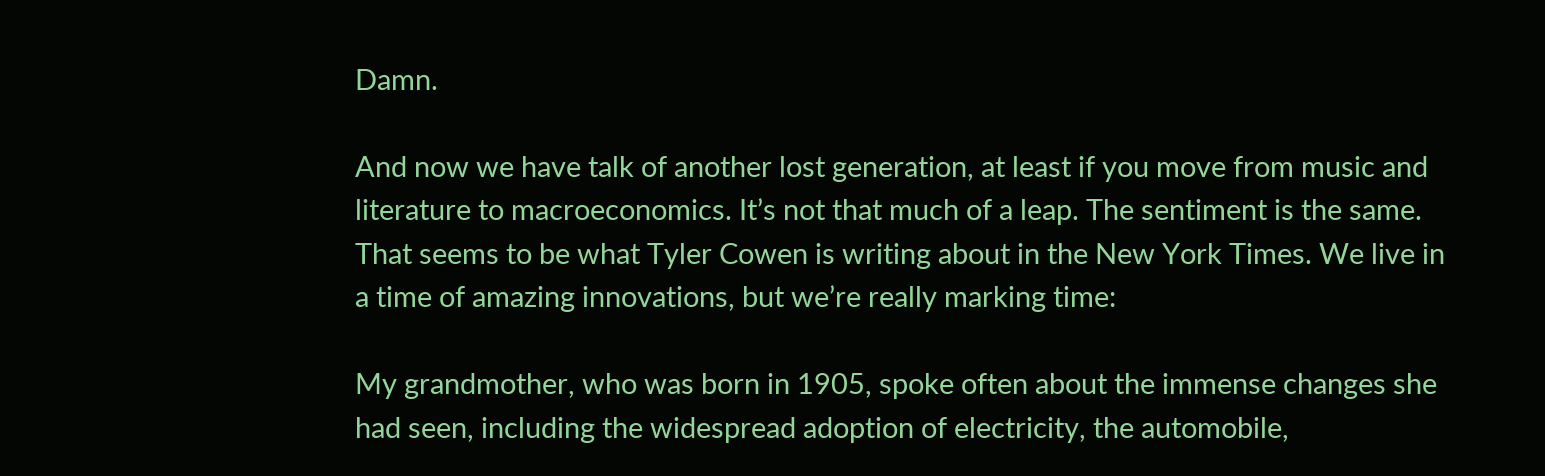Damn.

And now we have talk of another lost generation, at least if you move from music and literature to macroeconomics. It’s not that much of a leap. The sentiment is the same. That seems to be what Tyler Cowen is writing about in the New York Times. We live in a time of amazing innovations, but we’re really marking time:

My grandmother, who was born in 1905, spoke often about the immense changes she had seen, including the widespread adoption of electricity, the automobile,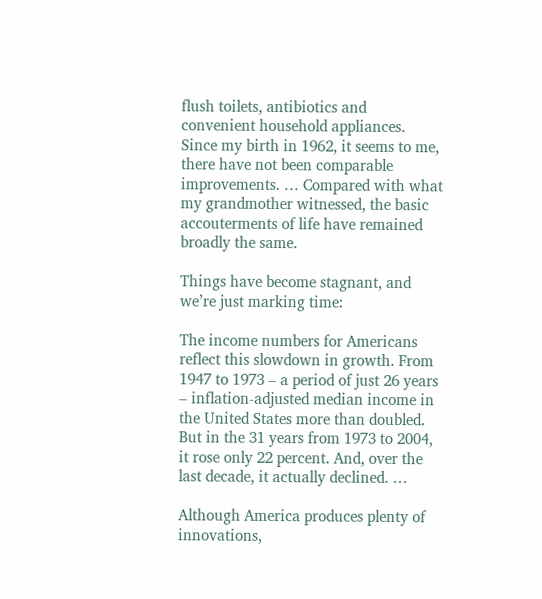flush toilets, antibiotics and convenient household appliances. Since my birth in 1962, it seems to me, there have not been comparable improvements. … Compared with what my grandmother witnessed, the basic accouterments of life have remained broadly the same.

Things have become stagnant, and we’re just marking time:

The income numbers for Americans reflect this slowdown in growth. From 1947 to 1973 – a period of just 26 years – inflation-adjusted median income in the United States more than doubled. But in the 31 years from 1973 to 2004, it rose only 22 percent. And, over the last decade, it actually declined. …

Although America produces plenty of innovations,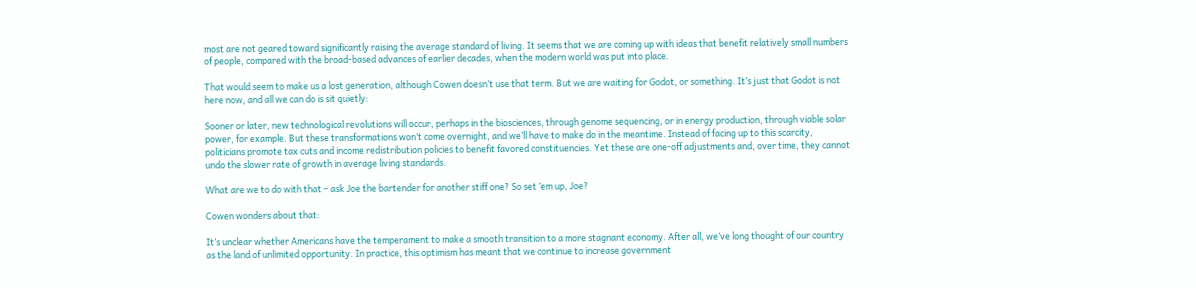most are not geared toward significantly raising the average standard of living. It seems that we are coming up with ideas that benefit relatively small numbers of people, compared with the broad-based advances of earlier decades, when the modern world was put into place.

That would seem to make us a lost generation, although Cowen doesn’t use that term. But we are waiting for Godot, or something. It’s just that Godot is not here now, and all we can do is sit quietly:

Sooner or later, new technological revolutions will occur, perhaps in the biosciences, through genome sequencing, or in energy production, through viable solar power, for example. But these transformations won’t come overnight, and we’ll have to make do in the meantime. Instead of facing up to this scarcity, politicians promote tax cuts and income redistribution policies to benefit favored constituencies. Yet these are one-off adjustments and, over time, they cannot undo the slower rate of growth in average living standards.

What are we to do with that – ask Joe the bartender for another stiff one? So set ’em up, Joe?

Cowen wonders about that:

It’s unclear whether Americans have the temperament to make a smooth transition to a more stagnant economy. After all, we’ve long thought of our country as the land of unlimited opportunity. In practice, this optimism has meant that we continue to increase government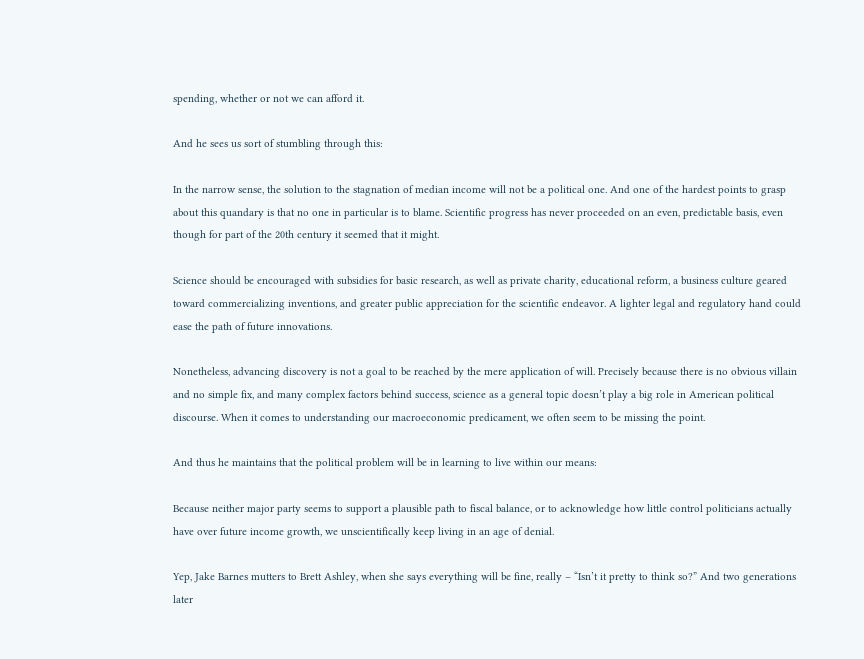spending, whether or not we can afford it.

And he sees us sort of stumbling through this:

In the narrow sense, the solution to the stagnation of median income will not be a political one. And one of the hardest points to grasp about this quandary is that no one in particular is to blame. Scientific progress has never proceeded on an even, predictable basis, even though for part of the 20th century it seemed that it might.

Science should be encouraged with subsidies for basic research, as well as private charity, educational reform, a business culture geared toward commercializing inventions, and greater public appreciation for the scientific endeavor. A lighter legal and regulatory hand could ease the path of future innovations.

Nonetheless, advancing discovery is not a goal to be reached by the mere application of will. Precisely because there is no obvious villain and no simple fix, and many complex factors behind success, science as a general topic doesn’t play a big role in American political discourse. When it comes to understanding our macroeconomic predicament, we often seem to be missing the point.

And thus he maintains that the political problem will be in learning to live within our means:

Because neither major party seems to support a plausible path to fiscal balance, or to acknowledge how little control politicians actually have over future income growth, we unscientifically keep living in an age of denial.

Yep, Jake Barnes mutters to Brett Ashley, when she says everything will be fine, really – “Isn’t it pretty to think so?” And two generations later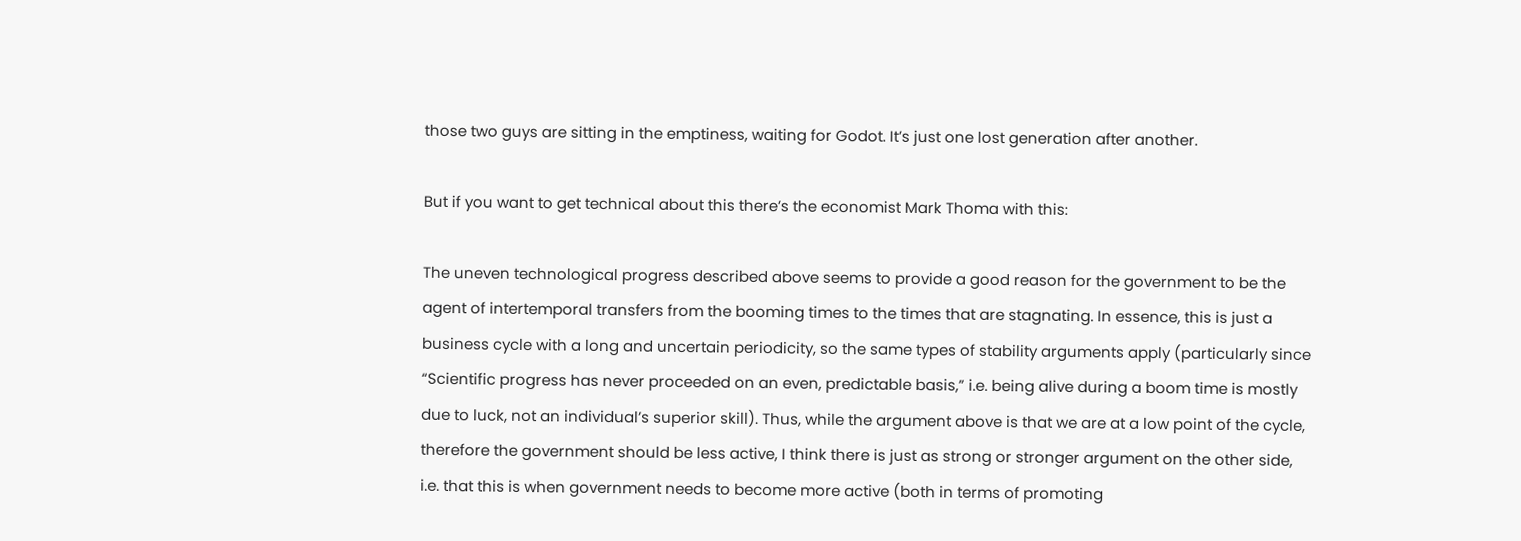those two guys are sitting in the emptiness, waiting for Godot. It’s just one lost generation after another.

But if you want to get technical about this there’s the economist Mark Thoma with this:

The uneven technological progress described above seems to provide a good reason for the government to be the agent of intertemporal transfers from the booming times to the times that are stagnating. In essence, this is just a business cycle with a long and uncertain periodicity, so the same types of stability arguments apply (particularly since “Scientific progress has never proceeded on an even, predictable basis,” i.e. being alive during a boom time is mostly due to luck, not an individual’s superior skill). Thus, while the argument above is that we are at a low point of the cycle, therefore the government should be less active, I think there is just as strong or stronger argument on the other side, i.e. that this is when government needs to become more active (both in terms of promoting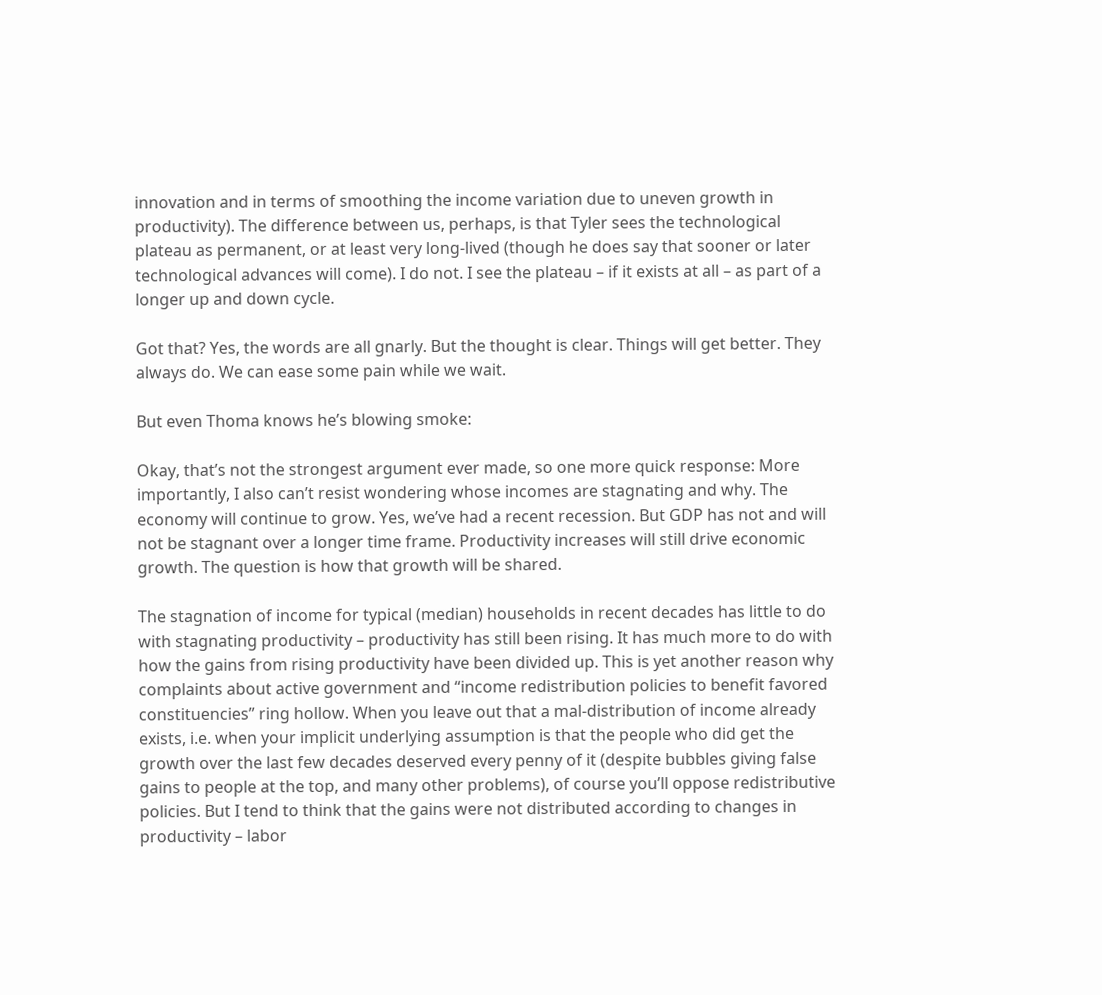innovation and in terms of smoothing the income variation due to uneven growth in productivity). The difference between us, perhaps, is that Tyler sees the technological plateau as permanent, or at least very long-lived (though he does say that sooner or later technological advances will come). I do not. I see the plateau – if it exists at all – as part of a longer up and down cycle.

Got that? Yes, the words are all gnarly. But the thought is clear. Things will get better. They always do. We can ease some pain while we wait.

But even Thoma knows he’s blowing smoke:

Okay, that’s not the strongest argument ever made, so one more quick response: More importantly, I also can’t resist wondering whose incomes are stagnating and why. The economy will continue to grow. Yes, we’ve had a recent recession. But GDP has not and will not be stagnant over a longer time frame. Productivity increases will still drive economic growth. The question is how that growth will be shared.

The stagnation of income for typical (median) households in recent decades has little to do with stagnating productivity – productivity has still been rising. It has much more to do with how the gains from rising productivity have been divided up. This is yet another reason why complaints about active government and “income redistribution policies to benefit favored constituencies” ring hollow. When you leave out that a mal-distribution of income already exists, i.e. when your implicit underlying assumption is that the people who did get the growth over the last few decades deserved every penny of it (despite bubbles giving false gains to people at the top, and many other problems), of course you’ll oppose redistributive policies. But I tend to think that the gains were not distributed according to changes in productivity – labor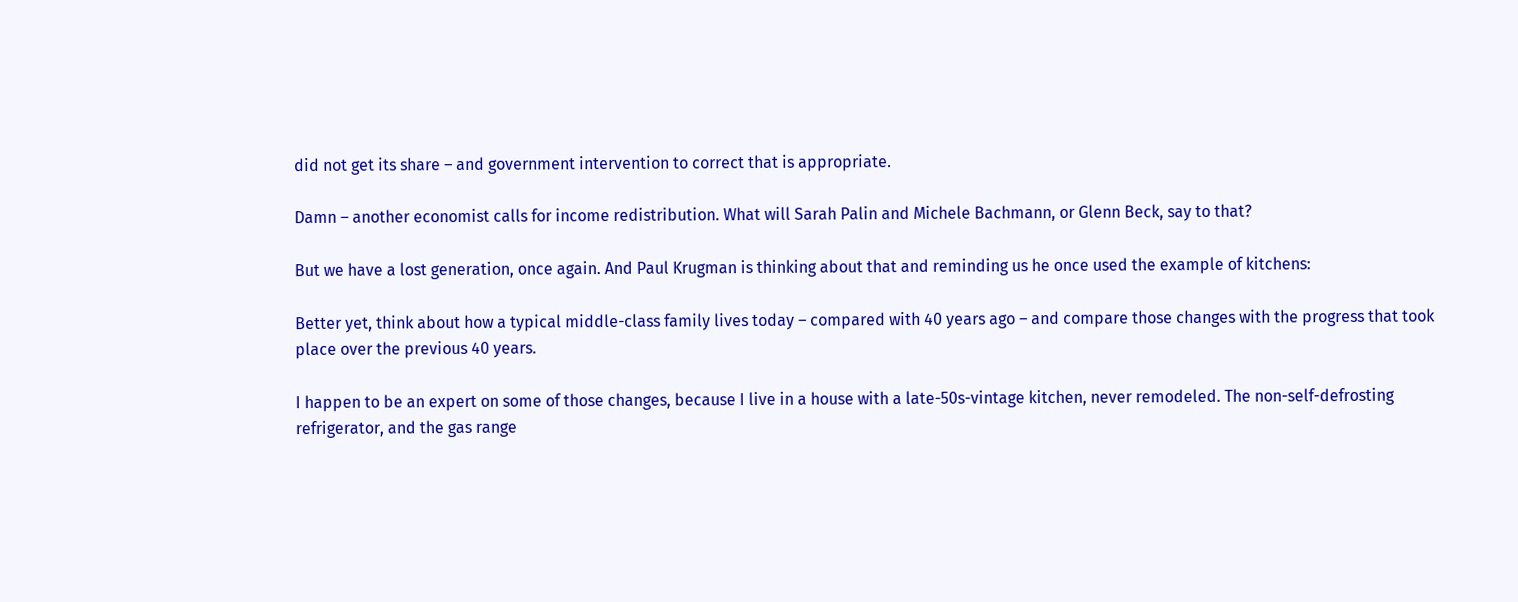did not get its share – and government intervention to correct that is appropriate.

Damn – another economist calls for income redistribution. What will Sarah Palin and Michele Bachmann, or Glenn Beck, say to that?

But we have a lost generation, once again. And Paul Krugman is thinking about that and reminding us he once used the example of kitchens:

Better yet, think about how a typical middle-class family lives today – compared with 40 years ago – and compare those changes with the progress that took place over the previous 40 years.

I happen to be an expert on some of those changes, because I live in a house with a late-50s-vintage kitchen, never remodeled. The non-self-defrosting refrigerator, and the gas range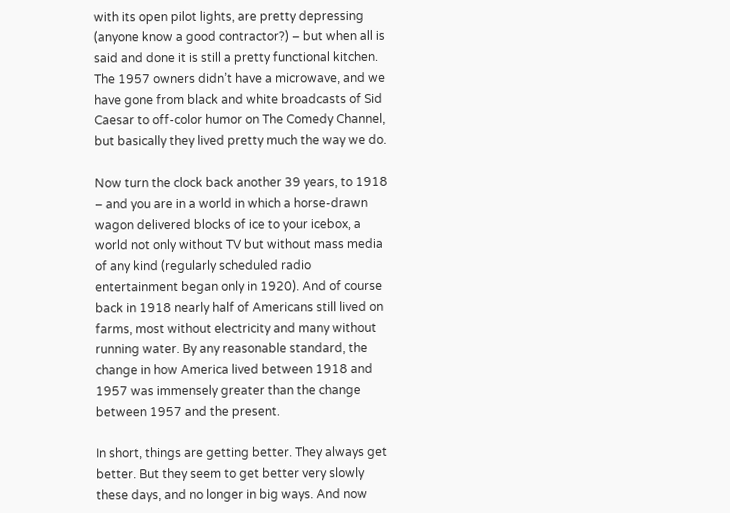with its open pilot lights, are pretty depressing (anyone know a good contractor?) – but when all is said and done it is still a pretty functional kitchen. The 1957 owners didn’t have a microwave, and we have gone from black and white broadcasts of Sid Caesar to off-color humor on The Comedy Channel, but basically they lived pretty much the way we do.

Now turn the clock back another 39 years, to 1918 – and you are in a world in which a horse-drawn wagon delivered blocks of ice to your icebox, a world not only without TV but without mass media of any kind (regularly scheduled radio entertainment began only in 1920). And of course back in 1918 nearly half of Americans still lived on farms, most without electricity and many without running water. By any reasonable standard, the change in how America lived between 1918 and 1957 was immensely greater than the change between 1957 and the present.

In short, things are getting better. They always get better. But they seem to get better very slowly these days, and no longer in big ways. And now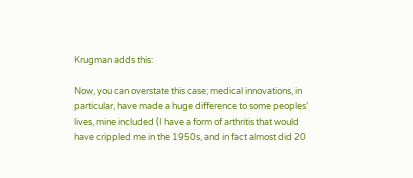Krugman adds this:

Now, you can overstate this case; medical innovations, in particular, have made a huge difference to some peoples’ lives, mine included (I have a form of arthritis that would have crippled me in the 1950s, and in fact almost did 20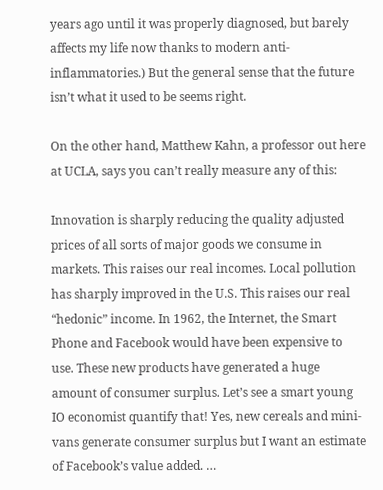years ago until it was properly diagnosed, but barely affects my life now thanks to modern anti-inflammatories.) But the general sense that the future isn’t what it used to be seems right.

On the other hand, Matthew Kahn, a professor out here at UCLA, says you can’t really measure any of this:

Innovation is sharply reducing the quality adjusted prices of all sorts of major goods we consume in markets. This raises our real incomes. Local pollution has sharply improved in the U.S. This raises our real “hedonic” income. In 1962, the Internet, the Smart Phone and Facebook would have been expensive to use. These new products have generated a huge amount of consumer surplus. Let’s see a smart young IO economist quantify that! Yes, new cereals and mini-vans generate consumer surplus but I want an estimate of Facebook’s value added. …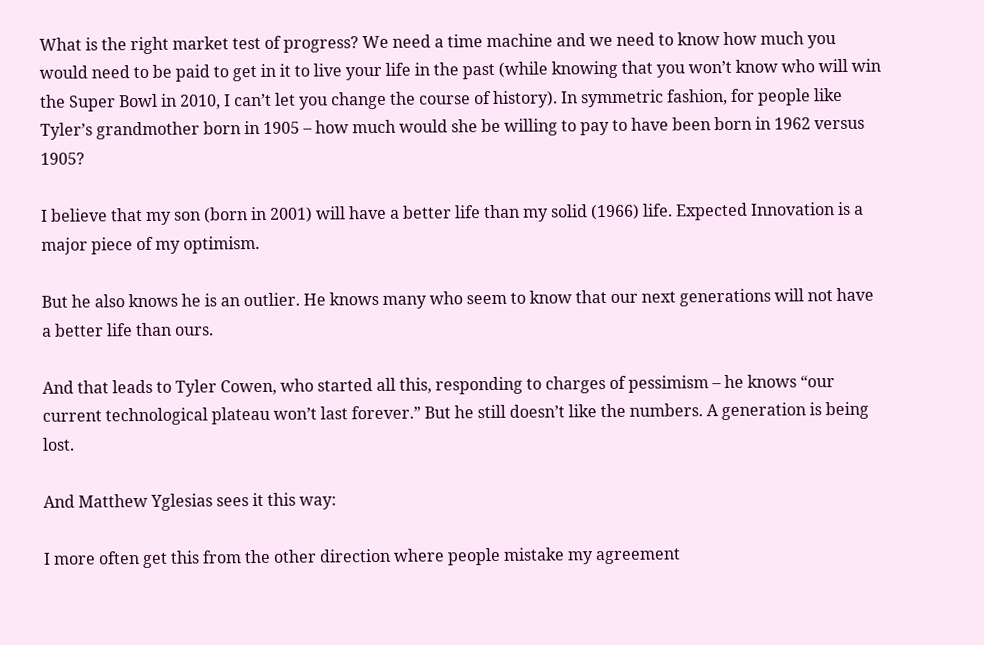What is the right market test of progress? We need a time machine and we need to know how much you would need to be paid to get in it to live your life in the past (while knowing that you won’t know who will win the Super Bowl in 2010, I can’t let you change the course of history). In symmetric fashion, for people like Tyler’s grandmother born in 1905 – how much would she be willing to pay to have been born in 1962 versus 1905?

I believe that my son (born in 2001) will have a better life than my solid (1966) life. Expected Innovation is a major piece of my optimism.

But he also knows he is an outlier. He knows many who seem to know that our next generations will not have a better life than ours.

And that leads to Tyler Cowen, who started all this, responding to charges of pessimism – he knows “our current technological plateau won’t last forever.” But he still doesn’t like the numbers. A generation is being lost.

And Matthew Yglesias sees it this way:

I more often get this from the other direction where people mistake my agreement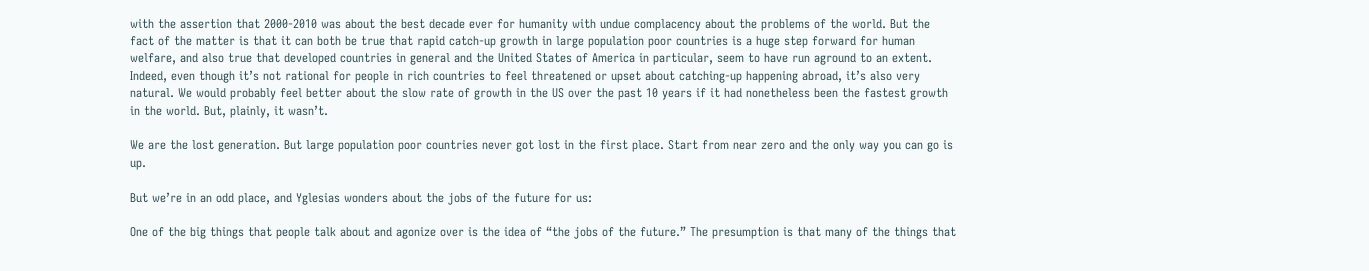with the assertion that 2000-2010 was about the best decade ever for humanity with undue complacency about the problems of the world. But the fact of the matter is that it can both be true that rapid catch-up growth in large population poor countries is a huge step forward for human welfare, and also true that developed countries in general and the United States of America in particular, seem to have run aground to an extent. Indeed, even though it’s not rational for people in rich countries to feel threatened or upset about catching-up happening abroad, it’s also very natural. We would probably feel better about the slow rate of growth in the US over the past 10 years if it had nonetheless been the fastest growth in the world. But, plainly, it wasn’t.

We are the lost generation. But large population poor countries never got lost in the first place. Start from near zero and the only way you can go is up.

But we’re in an odd place, and Yglesias wonders about the jobs of the future for us:

One of the big things that people talk about and agonize over is the idea of “the jobs of the future.” The presumption is that many of the things that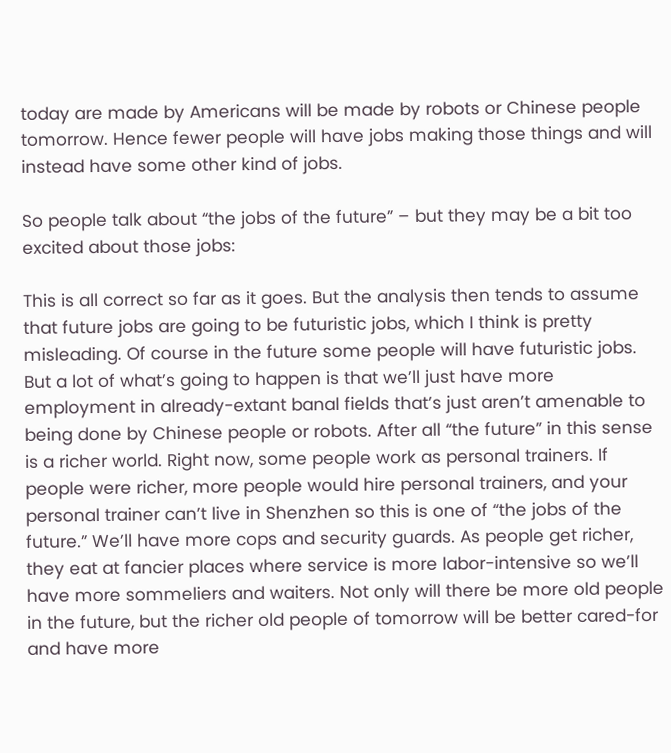today are made by Americans will be made by robots or Chinese people tomorrow. Hence fewer people will have jobs making those things and will instead have some other kind of jobs.

So people talk about “the jobs of the future” – but they may be a bit too excited about those jobs:

This is all correct so far as it goes. But the analysis then tends to assume that future jobs are going to be futuristic jobs, which I think is pretty misleading. Of course in the future some people will have futuristic jobs. But a lot of what’s going to happen is that we’ll just have more employment in already-extant banal fields that’s just aren’t amenable to being done by Chinese people or robots. After all “the future” in this sense is a richer world. Right now, some people work as personal trainers. If people were richer, more people would hire personal trainers, and your personal trainer can’t live in Shenzhen so this is one of “the jobs of the future.” We’ll have more cops and security guards. As people get richer, they eat at fancier places where service is more labor-intensive so we’ll have more sommeliers and waiters. Not only will there be more old people in the future, but the richer old people of tomorrow will be better cared-for and have more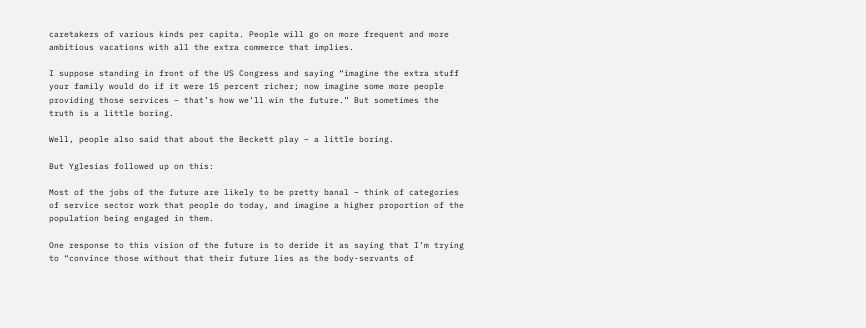caretakers of various kinds per capita. People will go on more frequent and more ambitious vacations with all the extra commerce that implies.

I suppose standing in front of the US Congress and saying “imagine the extra stuff your family would do if it were 15 percent richer; now imagine some more people providing those services – that’s how we’ll win the future.” But sometimes the truth is a little boring.

Well, people also said that about the Beckett play – a little boring.

But Yglesias followed up on this:

Most of the jobs of the future are likely to be pretty banal – think of categories of service sector work that people do today, and imagine a higher proportion of the population being engaged in them.

One response to this vision of the future is to deride it as saying that I’m trying to “convince those without that their future lies as the body-servants of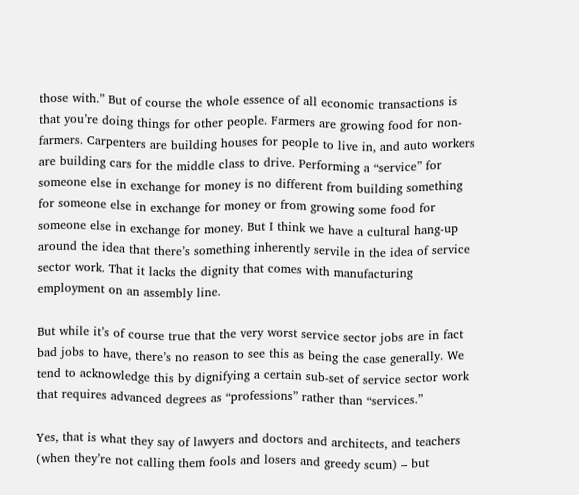those with.” But of course the whole essence of all economic transactions is that you’re doing things for other people. Farmers are growing food for non-farmers. Carpenters are building houses for people to live in, and auto workers are building cars for the middle class to drive. Performing a “service” for someone else in exchange for money is no different from building something for someone else in exchange for money or from growing some food for someone else in exchange for money. But I think we have a cultural hang-up around the idea that there’s something inherently servile in the idea of service sector work. That it lacks the dignity that comes with manufacturing employment on an assembly line.

But while it’s of course true that the very worst service sector jobs are in fact bad jobs to have, there’s no reason to see this as being the case generally. We tend to acknowledge this by dignifying a certain sub-set of service sector work that requires advanced degrees as “professions” rather than “services.”

Yes, that is what they say of lawyers and doctors and architects, and teachers (when they’re not calling them fools and losers and greedy scum) – but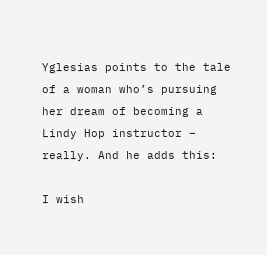Yglesias points to the tale of a woman who’s pursuing her dream of becoming a Lindy Hop instructor – really. And he adds this:

I wish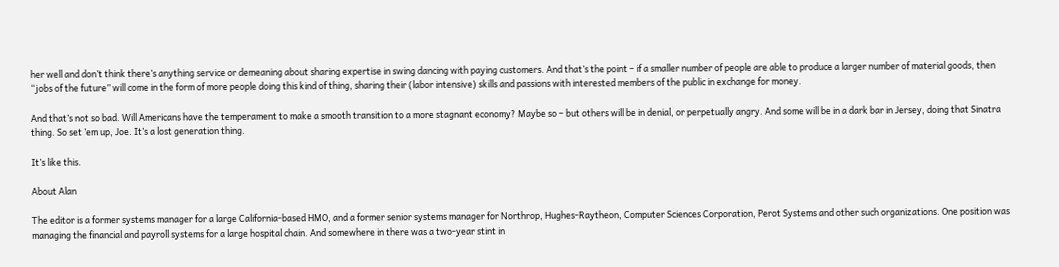her well and don’t think there’s anything service or demeaning about sharing expertise in swing dancing with paying customers. And that’s the point – if a smaller number of people are able to produce a larger number of material goods, then “jobs of the future” will come in the form of more people doing this kind of thing, sharing their (labor intensive) skills and passions with interested members of the public in exchange for money.

And that’s not so bad. Will Americans have the temperament to make a smooth transition to a more stagnant economy? Maybe so – but others will be in denial, or perpetually angry. And some will be in a dark bar in Jersey, doing that Sinatra thing. So set ’em up, Joe. It’s a lost generation thing.

It’s like this.

About Alan

The editor is a former systems manager for a large California-based HMO, and a former senior systems manager for Northrop, Hughes-Raytheon, Computer Sciences Corporation, Perot Systems and other such organizations. One position was managing the financial and payroll systems for a large hospital chain. And somewhere in there was a two-year stint in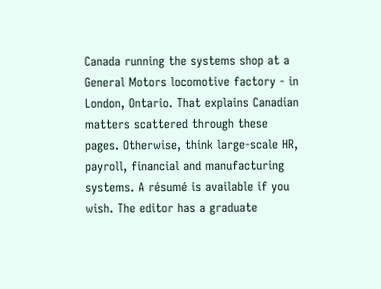Canada running the systems shop at a General Motors locomotive factory - in London, Ontario. That explains Canadian matters scattered through these pages. Otherwise, think large-scale HR, payroll, financial and manufacturing systems. A résumé is available if you wish. The editor has a graduate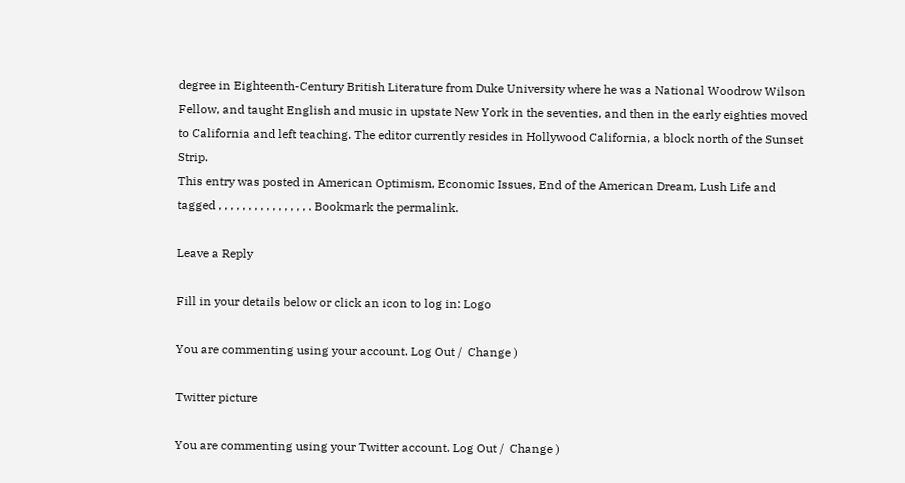degree in Eighteenth-Century British Literature from Duke University where he was a National Woodrow Wilson Fellow, and taught English and music in upstate New York in the seventies, and then in the early eighties moved to California and left teaching. The editor currently resides in Hollywood California, a block north of the Sunset Strip.
This entry was posted in American Optimism, Economic Issues, End of the American Dream, Lush Life and tagged , , , , , , , , , , , , , , , . Bookmark the permalink.

Leave a Reply

Fill in your details below or click an icon to log in: Logo

You are commenting using your account. Log Out /  Change )

Twitter picture

You are commenting using your Twitter account. Log Out /  Change )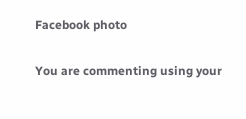Facebook photo

You are commenting using your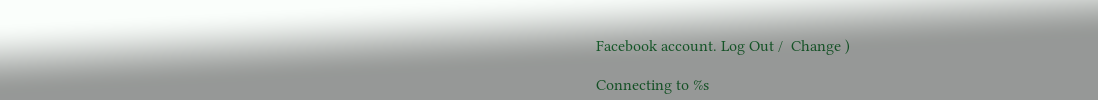Facebook account. Log Out /  Change )

Connecting to %s